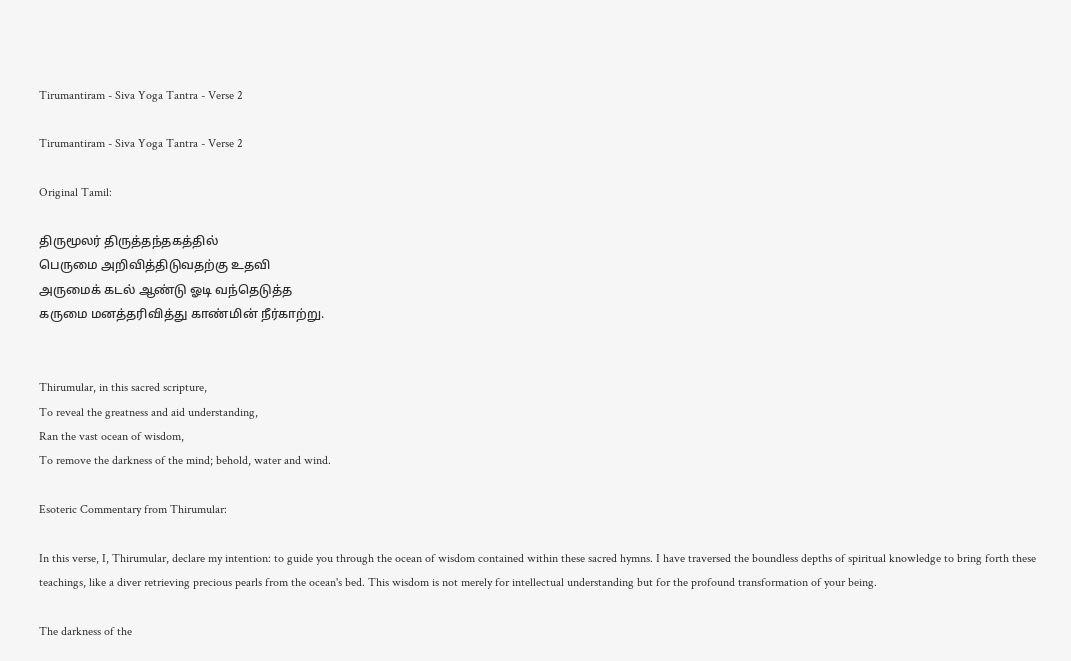Tirumantiram - Siva Yoga Tantra - Verse 2

Tirumantiram - Siva Yoga Tantra - Verse 2

Original Tamil:

திருமூலர் திருத்தந்தகத்தில்
பெருமை அறிவித்திடுவதற்கு உதவி
அருமைக் கடல் ஆண்டு ஓடி வந்தெடுத்த
கருமை மனத்தரிவித்து காண்மின் நீர்காற்று.


Thirumular, in this sacred scripture,
To reveal the greatness and aid understanding,
Ran the vast ocean of wisdom,
To remove the darkness of the mind; behold, water and wind.

Esoteric Commentary from Thirumular:

In this verse, I, Thirumular, declare my intention: to guide you through the ocean of wisdom contained within these sacred hymns. I have traversed the boundless depths of spiritual knowledge to bring forth these teachings, like a diver retrieving precious pearls from the ocean's bed. This wisdom is not merely for intellectual understanding but for the profound transformation of your being.

The darkness of the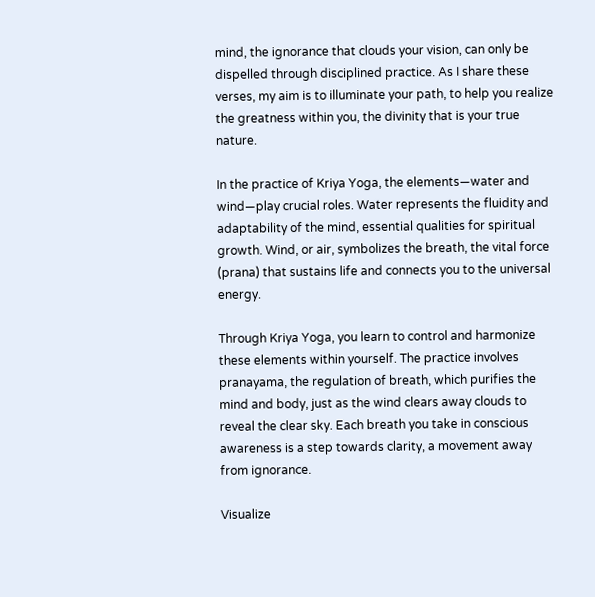mind, the ignorance that clouds your vision, can only be dispelled through disciplined practice. As I share these verses, my aim is to illuminate your path, to help you realize the greatness within you, the divinity that is your true nature.

In the practice of Kriya Yoga, the elements—water and wind—play crucial roles. Water represents the fluidity and adaptability of the mind, essential qualities for spiritual growth. Wind, or air, symbolizes the breath, the vital force (prana) that sustains life and connects you to the universal energy.

Through Kriya Yoga, you learn to control and harmonize these elements within yourself. The practice involves pranayama, the regulation of breath, which purifies the mind and body, just as the wind clears away clouds to reveal the clear sky. Each breath you take in conscious awareness is a step towards clarity, a movement away from ignorance.

Visualize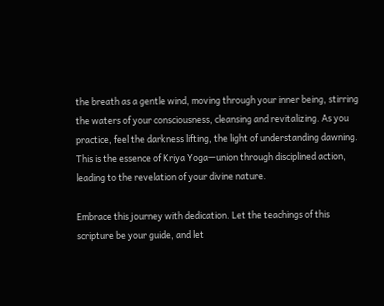the breath as a gentle wind, moving through your inner being, stirring the waters of your consciousness, cleansing and revitalizing. As you practice, feel the darkness lifting, the light of understanding dawning. This is the essence of Kriya Yoga—union through disciplined action, leading to the revelation of your divine nature.

Embrace this journey with dedication. Let the teachings of this scripture be your guide, and let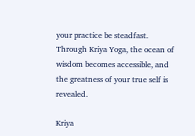your practice be steadfast. Through Kriya Yoga, the ocean of wisdom becomes accessible, and the greatness of your true self is revealed.

Kriya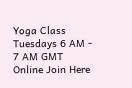Yoga Class Tuesdays 6 AM - 7 AM GMT Online Join Here